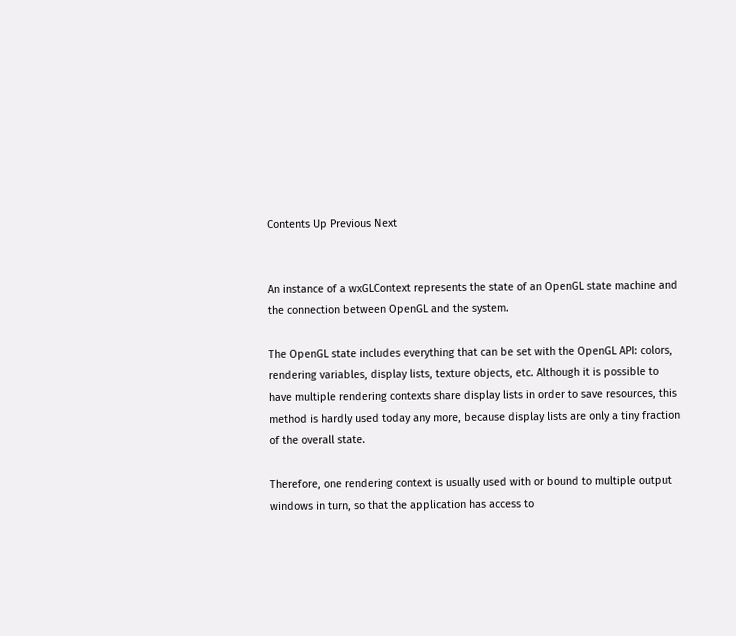Contents Up Previous Next


An instance of a wxGLContext represents the state of an OpenGL state machine and the connection between OpenGL and the system.

The OpenGL state includes everything that can be set with the OpenGL API: colors, rendering variables, display lists, texture objects, etc. Although it is possible to have multiple rendering contexts share display lists in order to save resources, this method is hardly used today any more, because display lists are only a tiny fraction of the overall state.

Therefore, one rendering context is usually used with or bound to multiple output windows in turn, so that the application has access to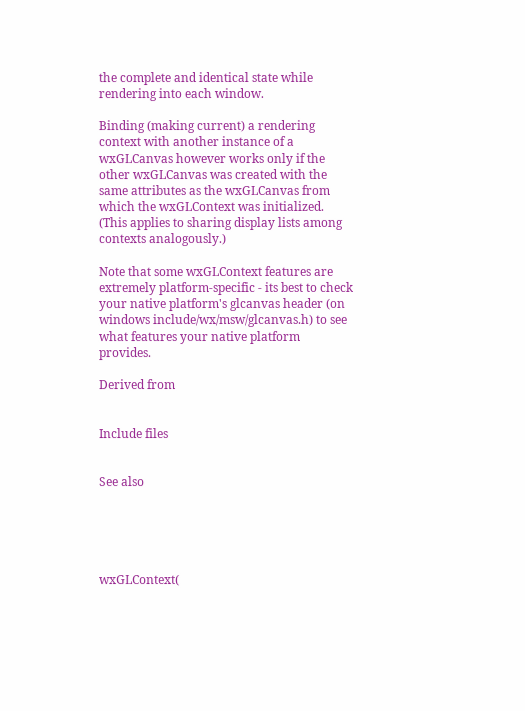the complete and identical state while rendering into each window.

Binding (making current) a rendering context with another instance of a wxGLCanvas however works only if the other wxGLCanvas was created with the same attributes as the wxGLCanvas from which the wxGLContext was initialized. (This applies to sharing display lists among contexts analogously.)

Note that some wxGLContext features are extremely platform-specific - its best to check your native platform's glcanvas header (on windows include/wx/msw/glcanvas.h) to see what features your native platform provides.

Derived from


Include files


See also





wxGLContext(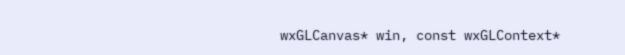wxGLCanvas* win, const wxGLContext*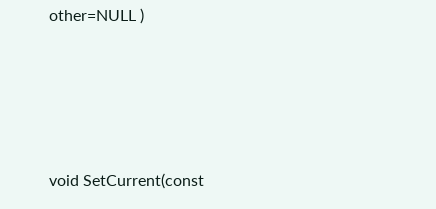other=NULL )





void SetCurrent(const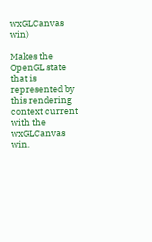wxGLCanvas win)

Makes the OpenGL state that is represented by this rendering context current with the wxGLCanvas win.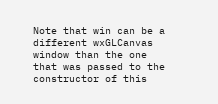Note that win can be a different wxGLCanvas window than the one that was passed to the constructor of this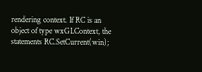rendering context. If RC is an object of type wxGLContext, the statements RC.SetCurrent(win);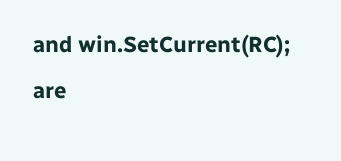and win.SetCurrent(RC); are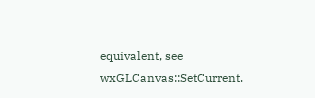equivalent, see wxGLCanvas::SetCurrent.